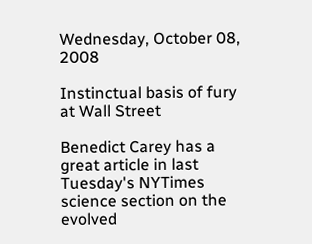Wednesday, October 08, 2008

Instinctual basis of fury at Wall Street

Benedict Carey has a great article in last Tuesday's NYTimes science section on the evolved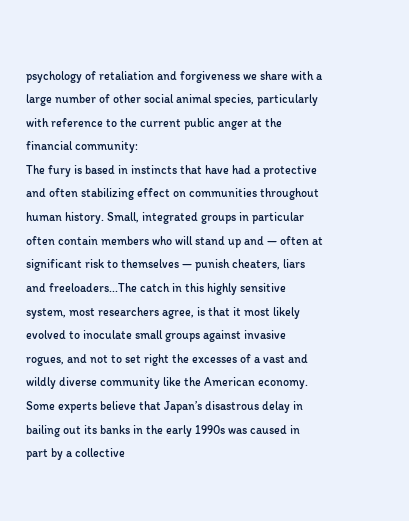psychology of retaliation and forgiveness we share with a large number of other social animal species, particularly with reference to the current public anger at the financial community:
The fury is based in instincts that have had a protective and often stabilizing effect on communities throughout human history. Small, integrated groups in particular often contain members who will stand up and — often at significant risk to themselves — punish cheaters, liars and freeloaders...The catch in this highly sensitive system, most researchers agree, is that it most likely evolved to inoculate small groups against invasive rogues, and not to set right the excesses of a vast and wildly diverse community like the American economy. Some experts believe that Japan’s disastrous delay in bailing out its banks in the early 1990s was caused in part by a collective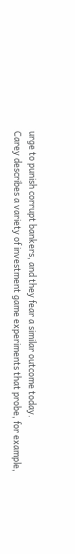urge to punish corrupt bankers, and they fear a similar outcome today.
Carey describes a variety of investment game experiments that probe, for example,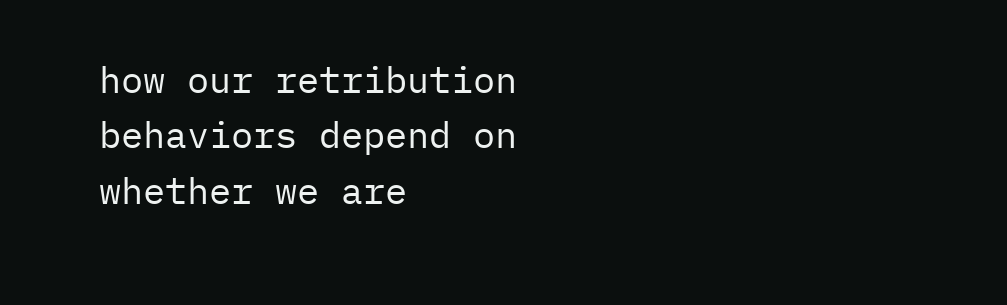how our retribution behaviors depend on whether we are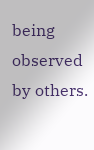being observed by others.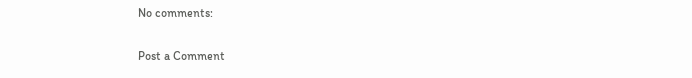No comments:

Post a Comment